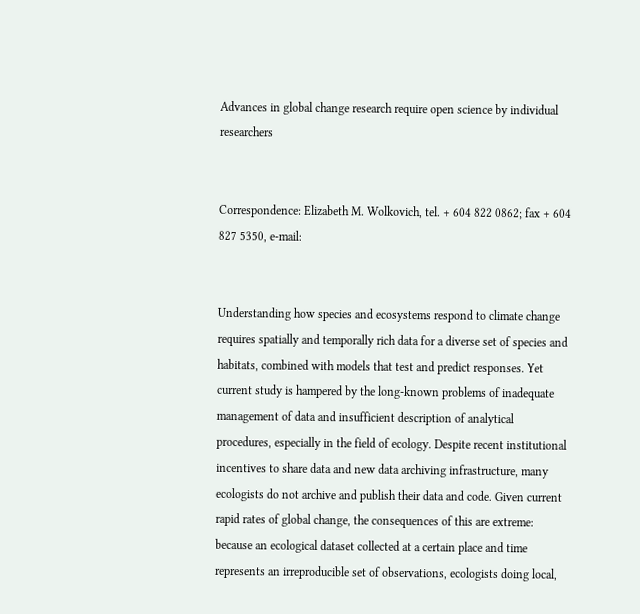Advances in global change research require open science by individual researchers


Correspondence: Elizabeth M. Wolkovich, tel. + 604 822 0862; fax + 604 827 5350, e-mail:


Understanding how species and ecosystems respond to climate change requires spatially and temporally rich data for a diverse set of species and habitats, combined with models that test and predict responses. Yet current study is hampered by the long-known problems of inadequate management of data and insufficient description of analytical procedures, especially in the field of ecology. Despite recent institutional incentives to share data and new data archiving infrastructure, many ecologists do not archive and publish their data and code. Given current rapid rates of global change, the consequences of this are extreme: because an ecological dataset collected at a certain place and time represents an irreproducible set of observations, ecologists doing local,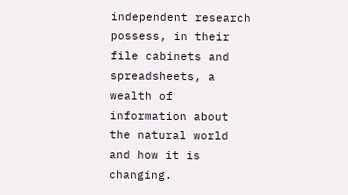independent research possess, in their file cabinets and spreadsheets, a wealth of information about the natural world and how it is changing.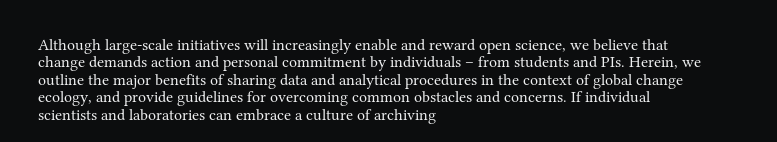Although large-scale initiatives will increasingly enable and reward open science, we believe that change demands action and personal commitment by individuals – from students and PIs. Herein, we outline the major benefits of sharing data and analytical procedures in the context of global change ecology, and provide guidelines for overcoming common obstacles and concerns. If individual scientists and laboratories can embrace a culture of archiving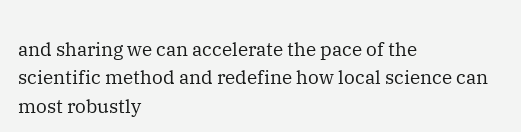and sharing we can accelerate the pace of the scientific method and redefine how local science can most robustly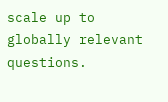scale up to globally relevant questions.